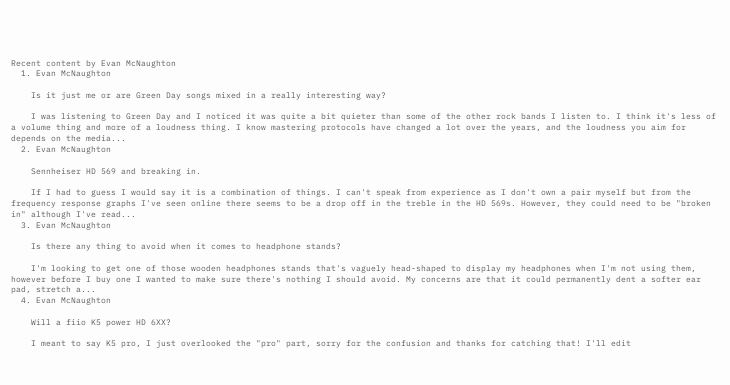Recent content by Evan McNaughton
  1. Evan McNaughton

    Is it just me or are Green Day songs mixed in a really interesting way?

    I was listening to Green Day and I noticed it was quite a bit quieter than some of the other rock bands I listen to. I think it's less of a volume thing and more of a loudness thing. I know mastering protocols have changed a lot over the years, and the loudness you aim for depends on the media...
  2. Evan McNaughton

    Sennheiser HD 569 and breaking in.

    If I had to guess I would say it is a combination of things. I can't speak from experience as I don't own a pair myself but from the frequency response graphs I've seen online there seems to be a drop off in the treble in the HD 569s. However, they could need to be "broken in" although I've read...
  3. Evan McNaughton

    Is there any thing to avoid when it comes to headphone stands?

    I'm looking to get one of those wooden headphones stands that's vaguely head-shaped to display my headphones when I'm not using them, however before I buy one I wanted to make sure there's nothing I should avoid. My concerns are that it could permanently dent a softer ear pad, stretch a...
  4. Evan McNaughton

    Will a fiio K5 power HD 6XX?

    I meant to say K5 pro, I just overlooked the "pro" part, sorry for the confusion and thanks for catching that! I'll edit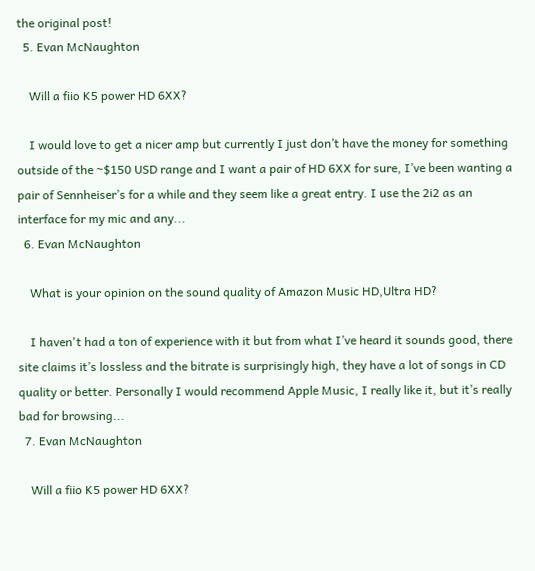the original post!
  5. Evan McNaughton

    Will a fiio K5 power HD 6XX?

    I would love to get a nicer amp but currently I just don’t have the money for something outside of the ~$150 USD range and I want a pair of HD 6XX for sure, I’ve been wanting a pair of Sennheiser’s for a while and they seem like a great entry. I use the 2i2 as an interface for my mic and any...
  6. Evan McNaughton

    What is your opinion on the sound quality of Amazon Music HD,Ultra HD?

    I haven't had a ton of experience with it but from what I’ve heard it sounds good, there site claims it’s lossless and the bitrate is surprisingly high, they have a lot of songs in CD quality or better. Personally I would recommend Apple Music, I really like it, but it’s really bad for browsing...
  7. Evan McNaughton

    Will a fiio K5 power HD 6XX?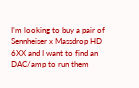I’m looking to buy a pair of Sennheiser x Massdrop HD 6XX and I want to find an DAC/amp to run them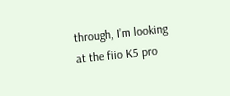through, I’m looking at the fiio K5 pro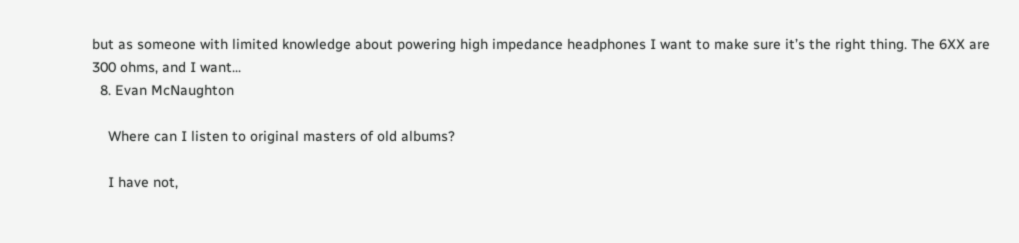but as someone with limited knowledge about powering high impedance headphones I want to make sure it’s the right thing. The 6XX are 300 ohms, and I want...
  8. Evan McNaughton

    Where can I listen to original masters of old albums?

    I have not,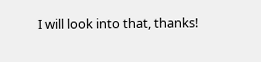I will look into that, thanks!